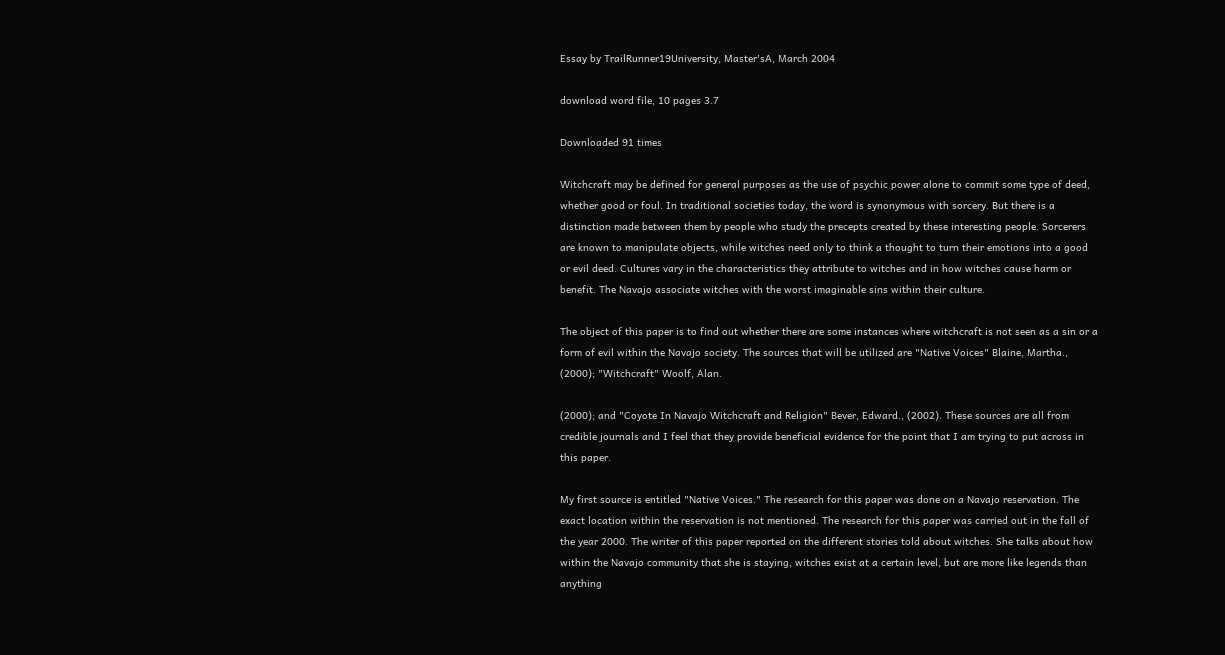Essay by TrailRunner19University, Master'sA, March 2004

download word file, 10 pages 3.7

Downloaded 91 times

Witchcraft may be defined for general purposes as the use of psychic power alone to commit some type of deed, whether good or foul. In traditional societies today, the word is synonymous with sorcery. But there is a distinction made between them by people who study the precepts created by these interesting people. Sorcerers are known to manipulate objects, while witches need only to think a thought to turn their emotions into a good or evil deed. Cultures vary in the characteristics they attribute to witches and in how witches cause harm or benefit. The Navajo associate witches with the worst imaginable sins within their culture.

The object of this paper is to find out whether there are some instances where witchcraft is not seen as a sin or a form of evil within the Navajo society. The sources that will be utilized are "Native Voices" Blaine, Martha., (2000); "Witchcraft" Woolf, Alan.

(2000); and "Coyote In Navajo Witchcraft and Religion" Bever, Edward., (2002). These sources are all from credible journals and I feel that they provide beneficial evidence for the point that I am trying to put across in this paper.

My first source is entitled "Native Voices." The research for this paper was done on a Navajo reservation. The exact location within the reservation is not mentioned. The research for this paper was carried out in the fall of the year 2000. The writer of this paper reported on the different stories told about witches. She talks about how within the Navajo community that she is staying, witches exist at a certain level, but are more like legends than anything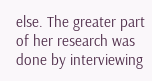else. The greater part of her research was done by interviewing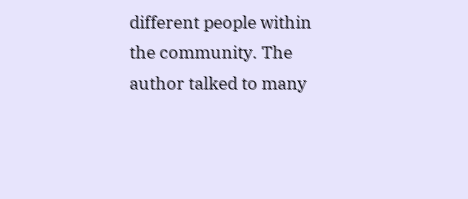different people within the community. The author talked to many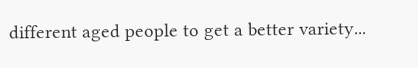different aged people to get a better variety...